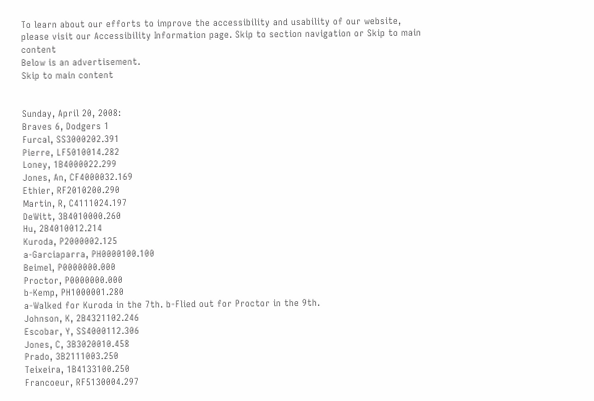To learn about our efforts to improve the accessibility and usability of our website, please visit our Accessibility Information page. Skip to section navigation or Skip to main content
Below is an advertisement.
Skip to main content


Sunday, April 20, 2008:
Braves 6, Dodgers 1
Furcal, SS3000202.391
Pierre, LF5010014.282
Loney, 1B4000022.299
Jones, An, CF4000032.169
Ethier, RF2010200.290
Martin, R, C4111024.197
DeWitt, 3B4010000.260
Hu, 2B4010012.214
Kuroda, P2000002.125
a-Garciaparra, PH0000100.100
Beimel, P0000000.000
Proctor, P0000000.000
b-Kemp, PH1000001.280
a-Walked for Kuroda in the 7th. b-Flied out for Proctor in the 9th.
Johnson, K, 2B4321102.246
Escobar, Y, SS4000112.306
Jones, C, 3B3020010.458
Prado, 3B2111003.250
Teixeira, 1B4133100.250
Francoeur, RF5130004.297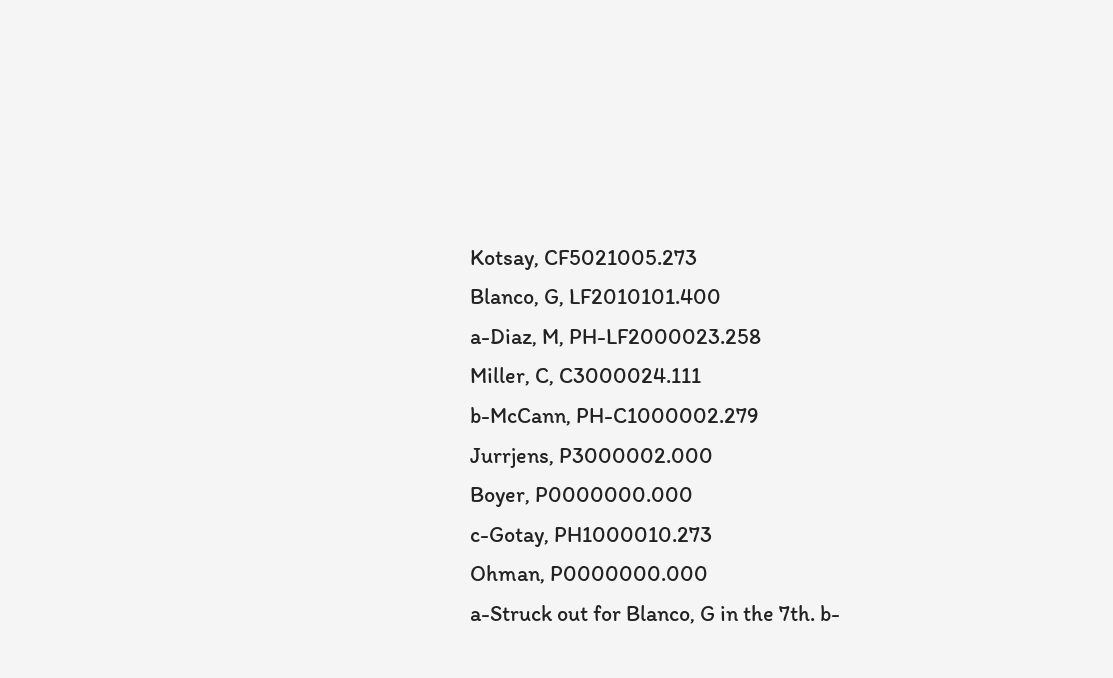Kotsay, CF5021005.273
Blanco, G, LF2010101.400
a-Diaz, M, PH-LF2000023.258
Miller, C, C3000024.111
b-McCann, PH-C1000002.279
Jurrjens, P3000002.000
Boyer, P0000000.000
c-Gotay, PH1000010.273
Ohman, P0000000.000
a-Struck out for Blanco, G in the 7th. b-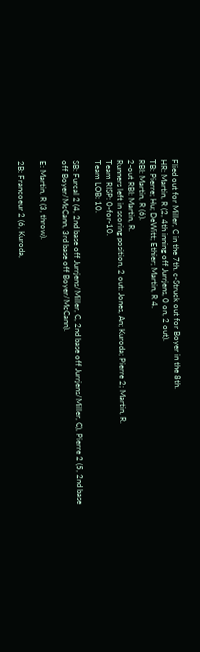Flied out for Miller, C in the 7th. c-Struck out for Boyer in the 8th.
HR: Martin, R (2, 4th inning off Jurrjens, 0 on, 2 out).
TB: Pierre; Hu; DeWitt; Ethier; Martin, R 4.
RBI: Martin, R (6).
2-out RBI: Martin, R.
Runners left in scoring position, 2 out: Jones, An; Kuroda; Pierre 2; Martin, R.
Team RISP: 0-for-10.
Team LOB: 10.

SB: Furcal 2 (4, 2nd base off Jurrjens/Miller, C, 2nd base off Jurrjens/Miller, C), Pierre 2 (5, 2nd base off Boyer/McCann, 3rd base off Boyer/McCann).

E: Martin, R (3, throw).

2B: Francoeur 2 (6, Kuroda,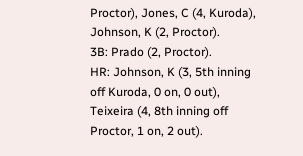Proctor), Jones, C (4, Kuroda), Johnson, K (2, Proctor).
3B: Prado (2, Proctor).
HR: Johnson, K (3, 5th inning off Kuroda, 0 on, 0 out), Teixeira (4, 8th inning off Proctor, 1 on, 2 out).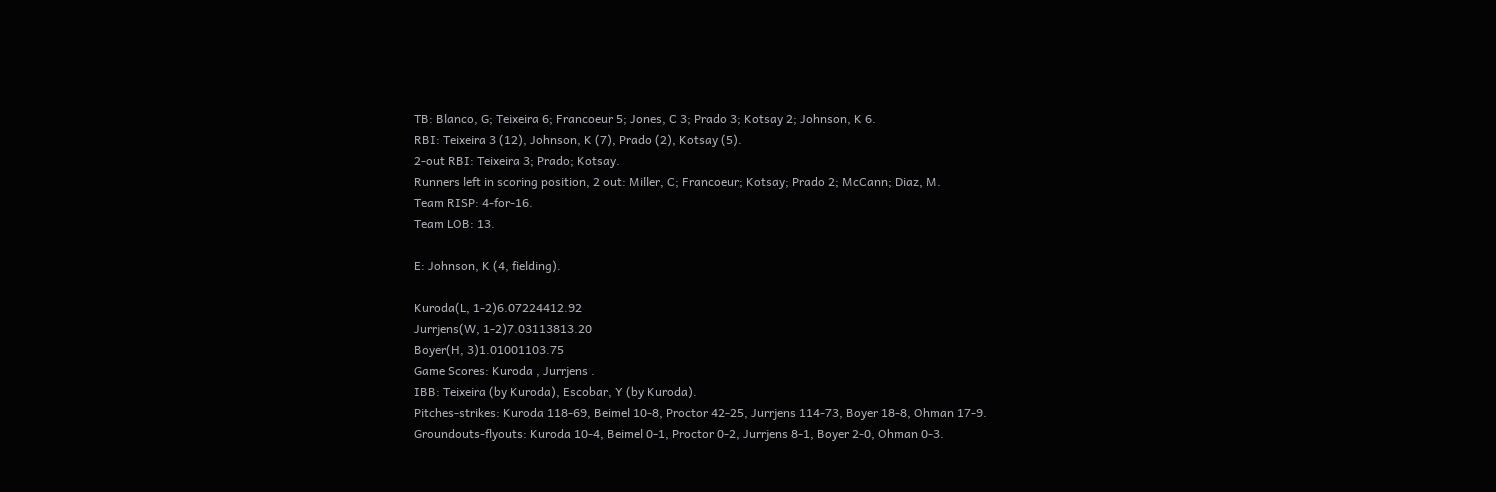TB: Blanco, G; Teixeira 6; Francoeur 5; Jones, C 3; Prado 3; Kotsay 2; Johnson, K 6.
RBI: Teixeira 3 (12), Johnson, K (7), Prado (2), Kotsay (5).
2-out RBI: Teixeira 3; Prado; Kotsay.
Runners left in scoring position, 2 out: Miller, C; Francoeur; Kotsay; Prado 2; McCann; Diaz, M.
Team RISP: 4-for-16.
Team LOB: 13.

E: Johnson, K (4, fielding).

Kuroda(L, 1-2)6.07224412.92
Jurrjens(W, 1-2)7.03113813.20
Boyer(H, 3)1.01001103.75
Game Scores: Kuroda , Jurrjens .
IBB: Teixeira (by Kuroda), Escobar, Y (by Kuroda).
Pitches-strikes: Kuroda 118-69, Beimel 10-8, Proctor 42-25, Jurrjens 114-73, Boyer 18-8, Ohman 17-9.
Groundouts-flyouts: Kuroda 10-4, Beimel 0-1, Proctor 0-2, Jurrjens 8-1, Boyer 2-0, Ohman 0-3.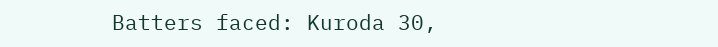Batters faced: Kuroda 30,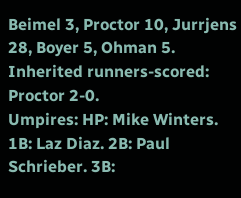Beimel 3, Proctor 10, Jurrjens 28, Boyer 5, Ohman 5.
Inherited runners-scored: Proctor 2-0.
Umpires: HP: Mike Winters. 1B: Laz Diaz. 2B: Paul Schrieber. 3B: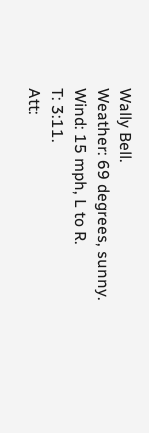Wally Bell.
Weather: 69 degrees, sunny.
Wind: 15 mph, L to R.
T: 3:11.
Att: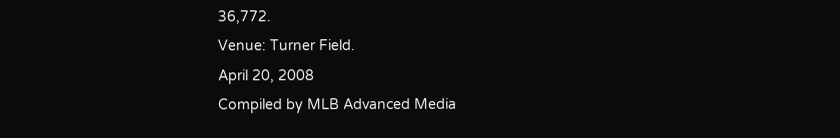36,772.
Venue: Turner Field.
April 20, 2008
Compiled by MLB Advanced Media